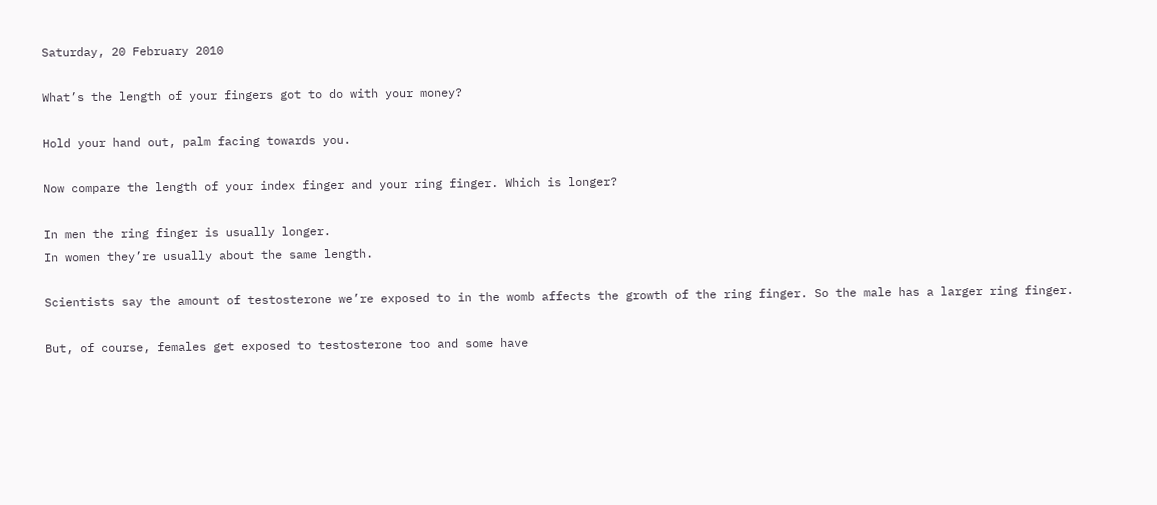Saturday, 20 February 2010

What’s the length of your fingers got to do with your money?

Hold your hand out, palm facing towards you.

Now compare the length of your index finger and your ring finger. Which is longer?

In men the ring finger is usually longer.
In women they’re usually about the same length.

Scientists say the amount of testosterone we’re exposed to in the womb affects the growth of the ring finger. So the male has a larger ring finger.

But, of course, females get exposed to testosterone too and some have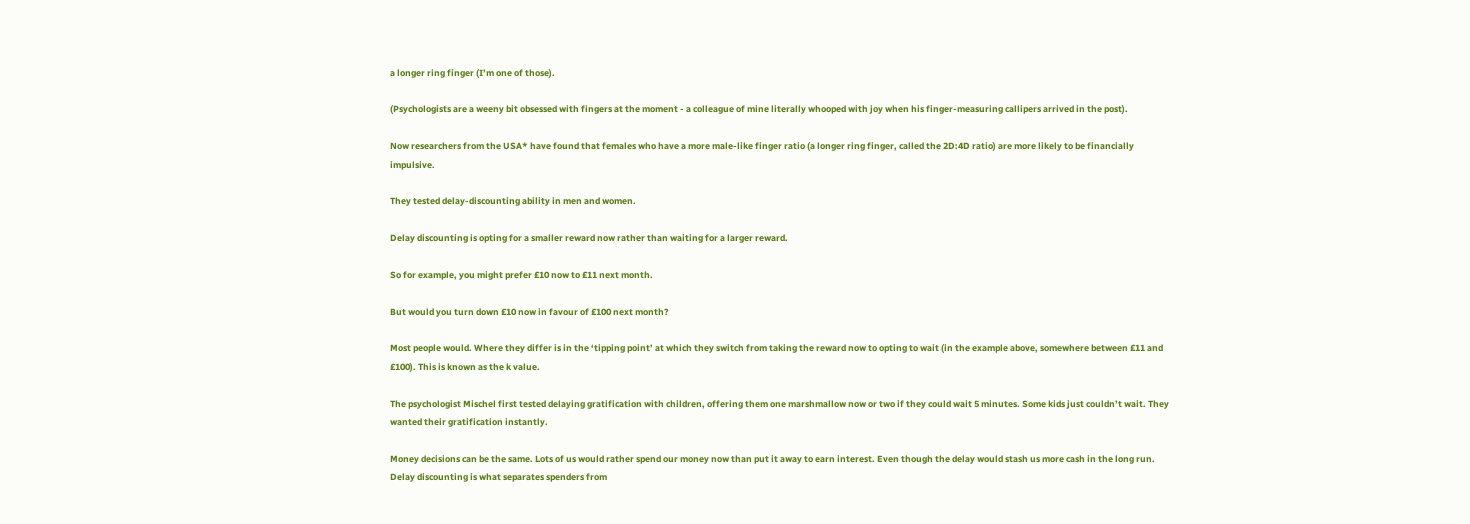a longer ring finger (I’m one of those).

(Psychologists are a weeny bit obsessed with fingers at the moment - a colleague of mine literally whooped with joy when his finger-measuring callipers arrived in the post).

Now researchers from the USA* have found that females who have a more male-like finger ratio (a longer ring finger, called the 2D:4D ratio) are more likely to be financially impulsive.

They tested delay-discounting ability in men and women.

Delay discounting is opting for a smaller reward now rather than waiting for a larger reward.

So for example, you might prefer £10 now to £11 next month.

But would you turn down £10 now in favour of £100 next month?

Most people would. Where they differ is in the ‘tipping point’ at which they switch from taking the reward now to opting to wait (in the example above, somewhere between £11 and £100). This is known as the k value.

The psychologist Mischel first tested delaying gratification with children, offering them one marshmallow now or two if they could wait 5 minutes. Some kids just couldn’t wait. They wanted their gratification instantly.

Money decisions can be the same. Lots of us would rather spend our money now than put it away to earn interest. Even though the delay would stash us more cash in the long run. Delay discounting is what separates spenders from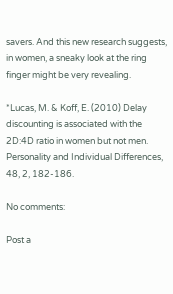savers. And this new research suggests, in women, a sneaky look at the ring finger might be very revealing.

*Lucas, M. & Koff, E. (2010) Delay discounting is associated with the 2D:4D ratio in women but not men. Personality and Individual Differences, 48, 2, 182-186.

No comments:

Post a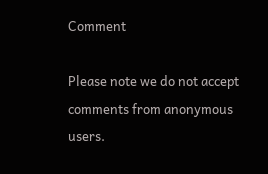Comment

Please note we do not accept comments from anonymous users.